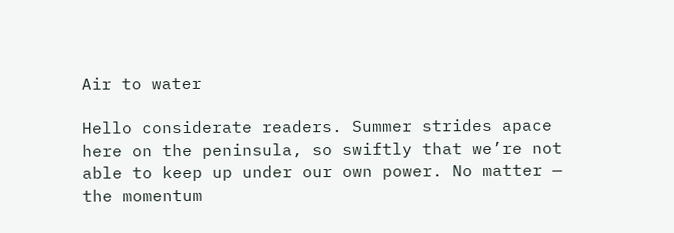Air to water

Hello considerate readers. Summer strides apace here on the peninsula, so swiftly that we’re not able to keep up under our own power. No matter — the momentum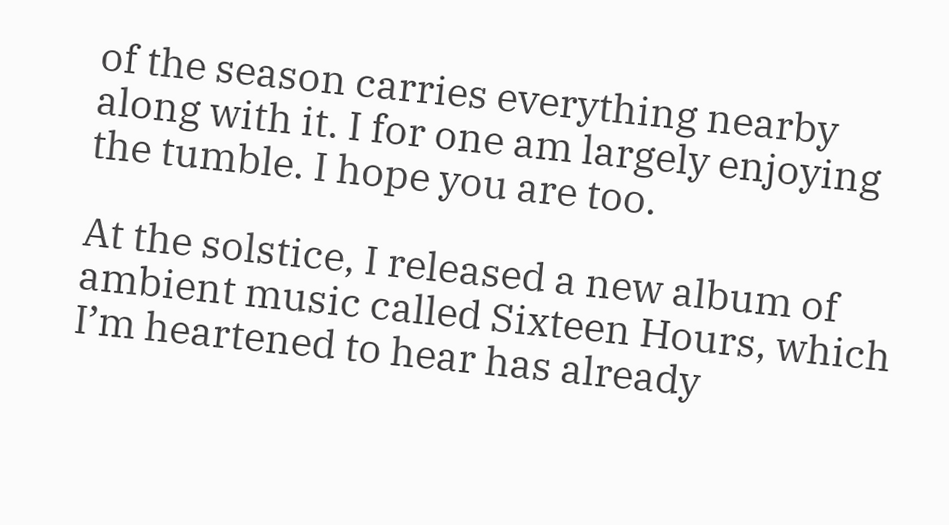of the season carries everything nearby along with it. I for one am largely enjoying the tumble. I hope you are too.

At the solstice, I released a new album of ambient music called Sixteen Hours, which I’m heartened to hear has already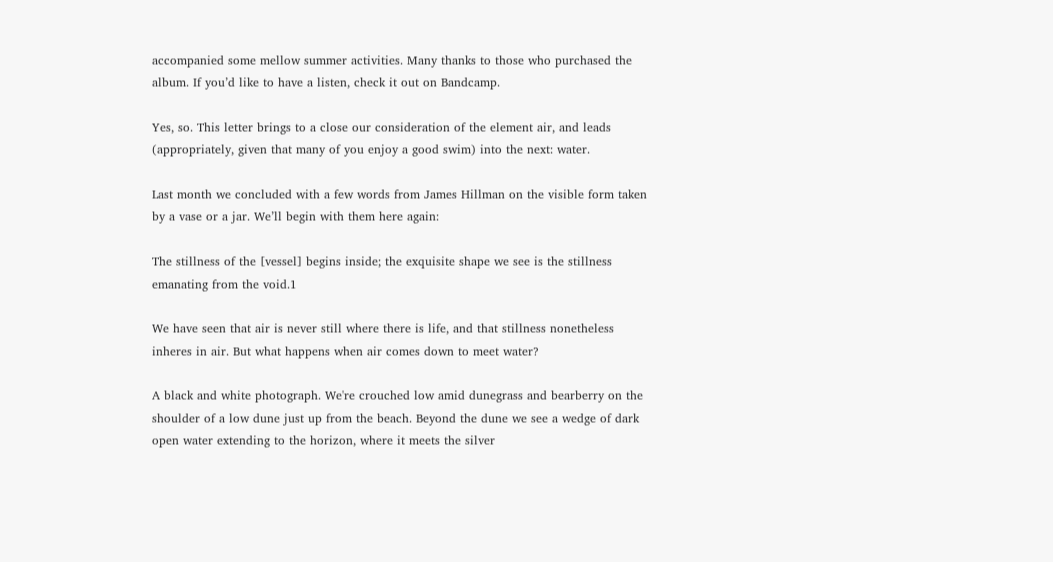accompanied some mellow summer activities. Many thanks to those who purchased the album. If you’d like to have a listen, check it out on Bandcamp.

Yes, so. This letter brings to a close our consideration of the element air, and leads (appropriately, given that many of you enjoy a good swim) into the next: water.

Last month we concluded with a few words from James Hillman on the visible form taken by a vase or a jar. We’ll begin with them here again:

The stillness of the [vessel] begins inside; the exquisite shape we see is the stillness emanating from the void.1

We have seen that air is never still where there is life, and that stillness nonetheless inheres in air. But what happens when air comes down to meet water?

A black and white photograph. We're crouched low amid dunegrass and bearberry on the shoulder of a low dune just up from the beach. Beyond the dune we see a wedge of dark open water extending to the horizon, where it meets the silver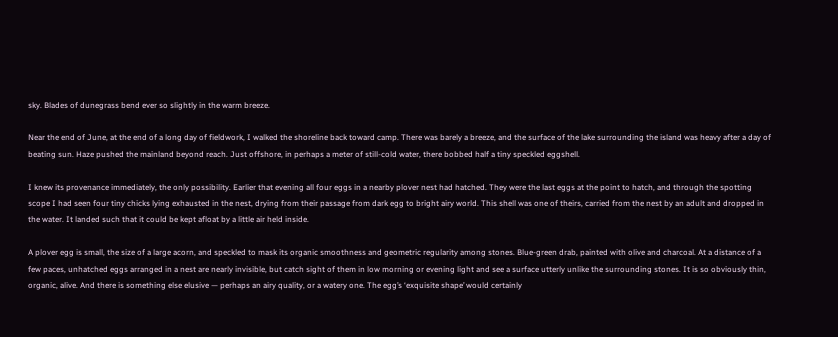sky. Blades of dunegrass bend ever so slightly in the warm breeze.

Near the end of June, at the end of a long day of fieldwork, I walked the shoreline back toward camp. There was barely a breeze, and the surface of the lake surrounding the island was heavy after a day of beating sun. Haze pushed the mainland beyond reach. Just offshore, in perhaps a meter of still-cold water, there bobbed half a tiny speckled eggshell.

I knew its provenance immediately, the only possibility. Earlier that evening all four eggs in a nearby plover nest had hatched. They were the last eggs at the point to hatch, and through the spotting scope I had seen four tiny chicks lying exhausted in the nest, drying from their passage from dark egg to bright airy world. This shell was one of theirs, carried from the nest by an adult and dropped in the water. It landed such that it could be kept afloat by a little air held inside.

A plover egg is small, the size of a large acorn, and speckled to mask its organic smoothness and geometric regularity among stones. Blue-green drab, painted with olive and charcoal. At a distance of a few paces, unhatched eggs arranged in a nest are nearly invisible, but catch sight of them in low morning or evening light and see a surface utterly unlike the surrounding stones. It is so obviously thin, organic, alive. And there is something else elusive — perhaps an airy quality, or a watery one. The egg’s ‘exquisite shape’ would certainly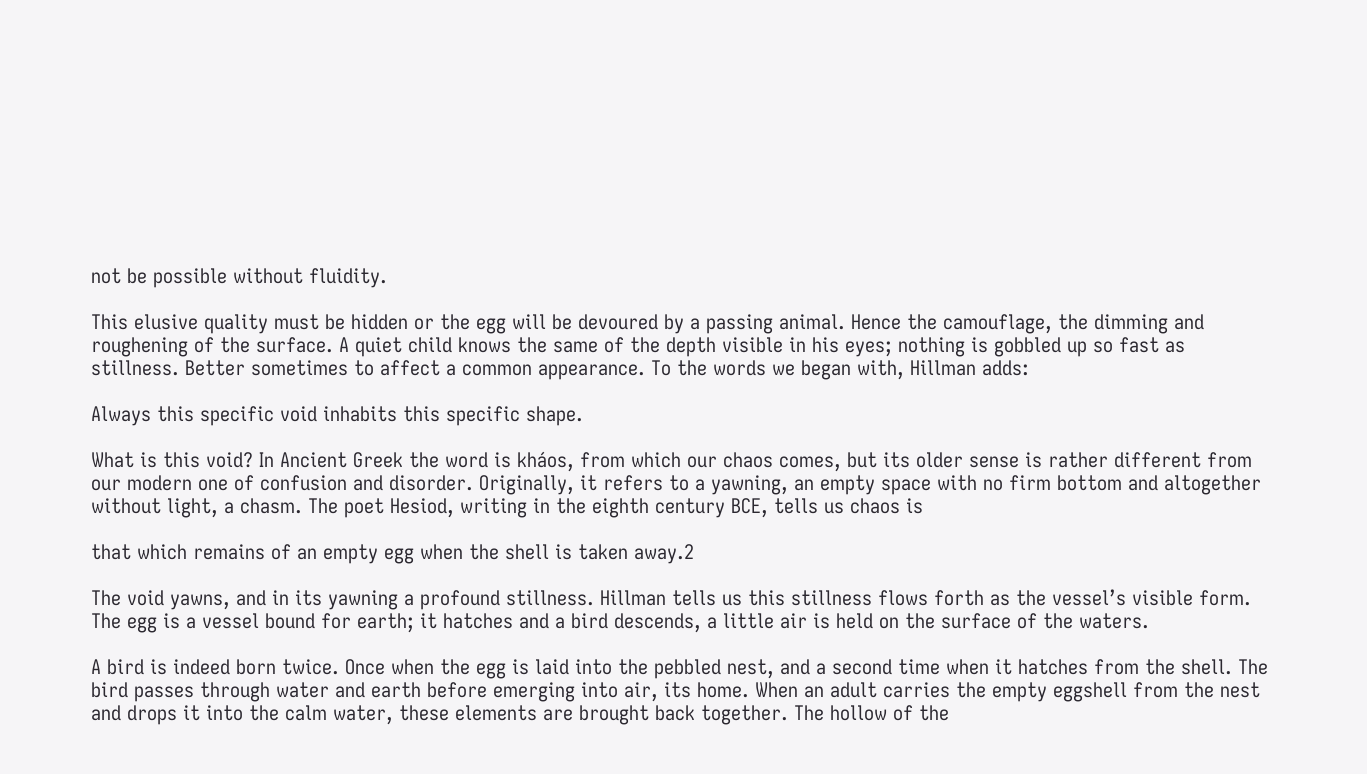not be possible without fluidity.

This elusive quality must be hidden or the egg will be devoured by a passing animal. Hence the camouflage, the dimming and roughening of the surface. A quiet child knows the same of the depth visible in his eyes; nothing is gobbled up so fast as stillness. Better sometimes to affect a common appearance. To the words we began with, Hillman adds:

Always this specific void inhabits this specific shape.

What is this void? In Ancient Greek the word is kháos, from which our chaos comes, but its older sense is rather different from our modern one of confusion and disorder. Originally, it refers to a yawning, an empty space with no firm bottom and altogether without light, a chasm. The poet Hesiod, writing in the eighth century BCE, tells us chaos is

that which remains of an empty egg when the shell is taken away.2

The void yawns, and in its yawning a profound stillness. Hillman tells us this stillness flows forth as the vessel’s visible form. The egg is a vessel bound for earth; it hatches and a bird descends, a little air is held on the surface of the waters.

A bird is indeed born twice. Once when the egg is laid into the pebbled nest, and a second time when it hatches from the shell. The bird passes through water and earth before emerging into air, its home. When an adult carries the empty eggshell from the nest and drops it into the calm water, these elements are brought back together. The hollow of the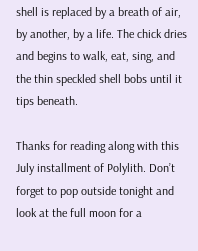shell is replaced by a breath of air, by another, by a life. The chick dries and begins to walk, eat, sing, and the thin speckled shell bobs until it tips beneath.

Thanks for reading along with this July installment of Polylith. Don’t forget to pop outside tonight and look at the full moon for a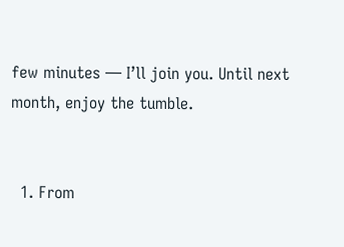few minutes — I’ll join you. Until next month, enjoy the tumble.


  1. From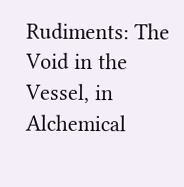Rudiments: The Void in the Vessel, in Alchemical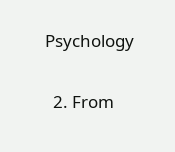Psychology

  2. From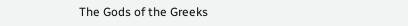The Gods of the Greeks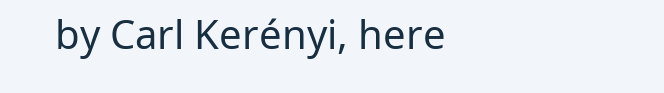by Carl Kerényi, here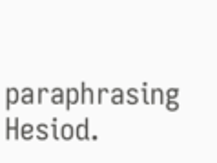paraphrasing Hesiod.